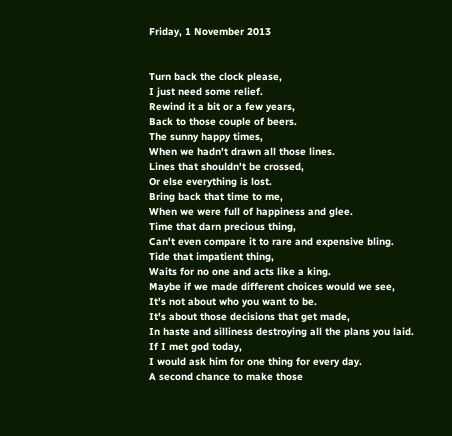Friday, 1 November 2013


Turn back the clock please,
I just need some relief.
Rewind it a bit or a few years,
Back to those couple of beers.
The sunny happy times,
When we hadn't drawn all those lines.
Lines that shouldn't be crossed,
Or else everything is lost.
Bring back that time to me,
When we were full of happiness and glee.
Time that darn precious thing,
Can't even compare it to rare and expensive bling.
Tide that impatient thing,
Waits for no one and acts like a king.
Maybe if we made different choices would we see,
It's not about who you want to be.
It's about those decisions that get made,
In haste and silliness destroying all the plans you laid.
If I met god today,
I would ask him for one thing for every day.
A second chance to make those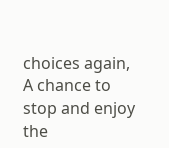choices again,
A chance to stop and enjoy the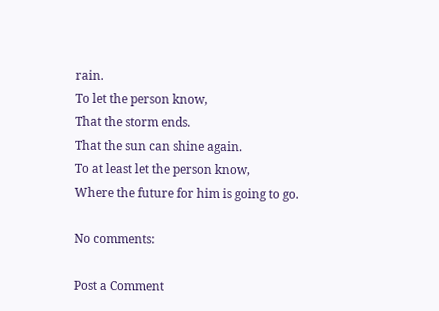rain.
To let the person know,
That the storm ends.
That the sun can shine again.
To at least let the person know,
Where the future for him is going to go.

No comments:

Post a Comment